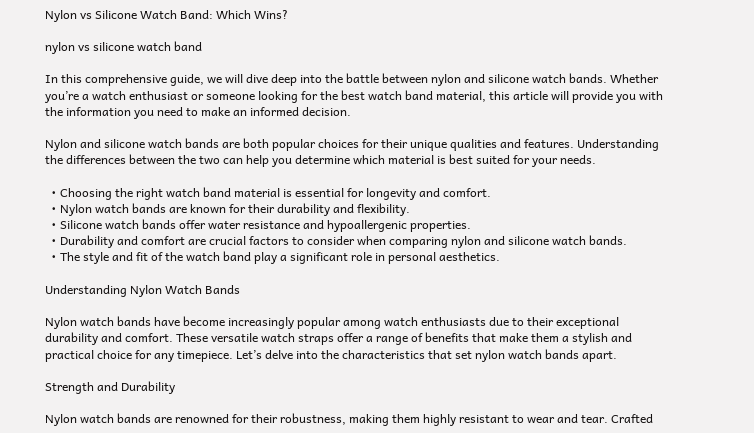Nylon vs Silicone Watch Band: Which Wins?

nylon vs silicone watch band

In this comprehensive guide, we will dive deep into the battle between nylon and silicone watch bands. Whether you’re a watch enthusiast or someone looking for the best watch band material, this article will provide you with the information you need to make an informed decision.

Nylon and silicone watch bands are both popular choices for their unique qualities and features. Understanding the differences between the two can help you determine which material is best suited for your needs.

  • Choosing the right watch band material is essential for longevity and comfort.
  • Nylon watch bands are known for their durability and flexibility.
  • Silicone watch bands offer water resistance and hypoallergenic properties.
  • Durability and comfort are crucial factors to consider when comparing nylon and silicone watch bands.
  • The style and fit of the watch band play a significant role in personal aesthetics.

Understanding Nylon Watch Bands

Nylon watch bands have become increasingly popular among watch enthusiasts due to their exceptional durability and comfort. These versatile watch straps offer a range of benefits that make them a stylish and practical choice for any timepiece. Let’s delve into the characteristics that set nylon watch bands apart.

Strength and Durability

Nylon watch bands are renowned for their robustness, making them highly resistant to wear and tear. Crafted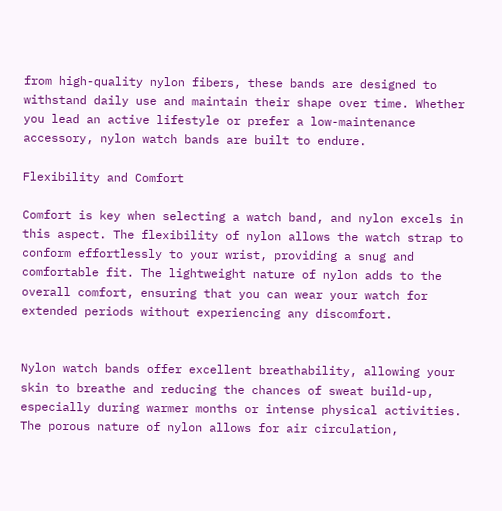from high-quality nylon fibers, these bands are designed to withstand daily use and maintain their shape over time. Whether you lead an active lifestyle or prefer a low-maintenance accessory, nylon watch bands are built to endure.

Flexibility and Comfort

Comfort is key when selecting a watch band, and nylon excels in this aspect. The flexibility of nylon allows the watch strap to conform effortlessly to your wrist, providing a snug and comfortable fit. The lightweight nature of nylon adds to the overall comfort, ensuring that you can wear your watch for extended periods without experiencing any discomfort.


Nylon watch bands offer excellent breathability, allowing your skin to breathe and reducing the chances of sweat build-up, especially during warmer months or intense physical activities. The porous nature of nylon allows for air circulation,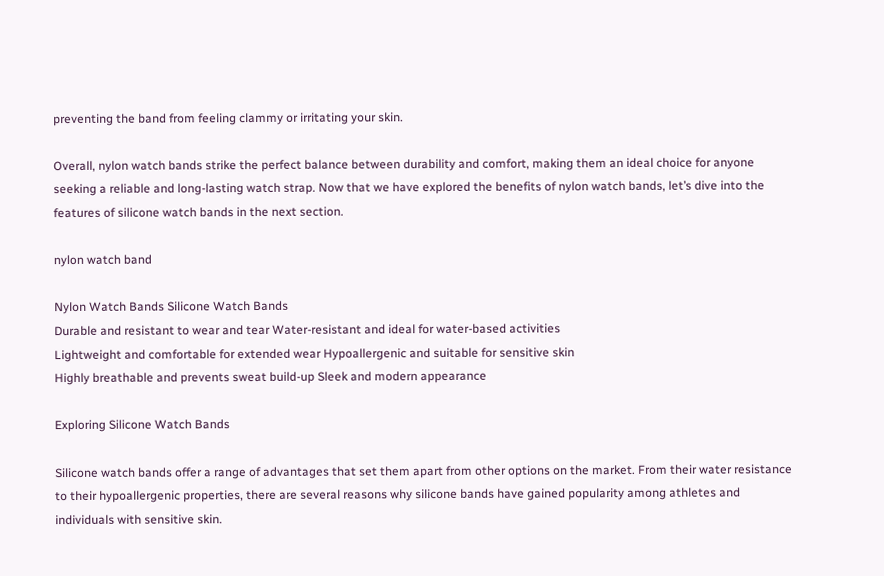preventing the band from feeling clammy or irritating your skin.

Overall, nylon watch bands strike the perfect balance between durability and comfort, making them an ideal choice for anyone seeking a reliable and long-lasting watch strap. Now that we have explored the benefits of nylon watch bands, let’s dive into the features of silicone watch bands in the next section.

nylon watch band

Nylon Watch Bands Silicone Watch Bands
Durable and resistant to wear and tear Water-resistant and ideal for water-based activities
Lightweight and comfortable for extended wear Hypoallergenic and suitable for sensitive skin
Highly breathable and prevents sweat build-up Sleek and modern appearance

Exploring Silicone Watch Bands

Silicone watch bands offer a range of advantages that set them apart from other options on the market. From their water resistance to their hypoallergenic properties, there are several reasons why silicone bands have gained popularity among athletes and individuals with sensitive skin.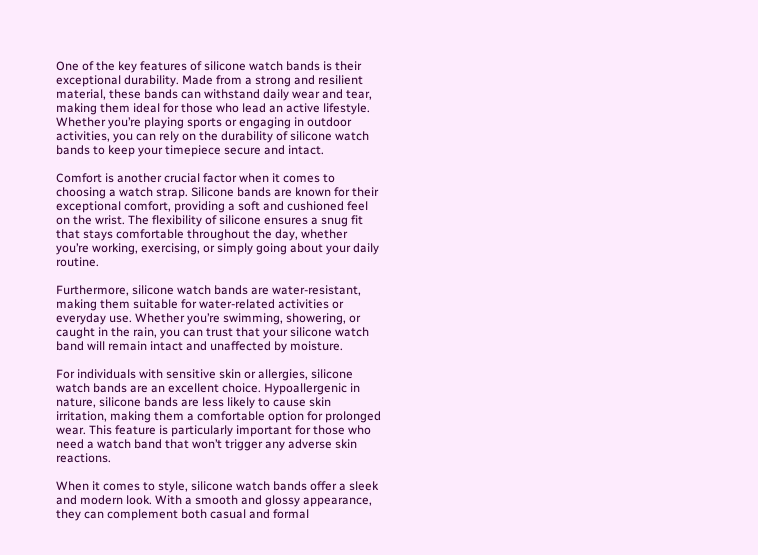One of the key features of silicone watch bands is their exceptional durability. Made from a strong and resilient material, these bands can withstand daily wear and tear, making them ideal for those who lead an active lifestyle. Whether you’re playing sports or engaging in outdoor activities, you can rely on the durability of silicone watch bands to keep your timepiece secure and intact.

Comfort is another crucial factor when it comes to choosing a watch strap. Silicone bands are known for their exceptional comfort, providing a soft and cushioned feel on the wrist. The flexibility of silicone ensures a snug fit that stays comfortable throughout the day, whether you’re working, exercising, or simply going about your daily routine.

Furthermore, silicone watch bands are water-resistant, making them suitable for water-related activities or everyday use. Whether you’re swimming, showering, or caught in the rain, you can trust that your silicone watch band will remain intact and unaffected by moisture.

For individuals with sensitive skin or allergies, silicone watch bands are an excellent choice. Hypoallergenic in nature, silicone bands are less likely to cause skin irritation, making them a comfortable option for prolonged wear. This feature is particularly important for those who need a watch band that won’t trigger any adverse skin reactions.

When it comes to style, silicone watch bands offer a sleek and modern look. With a smooth and glossy appearance, they can complement both casual and formal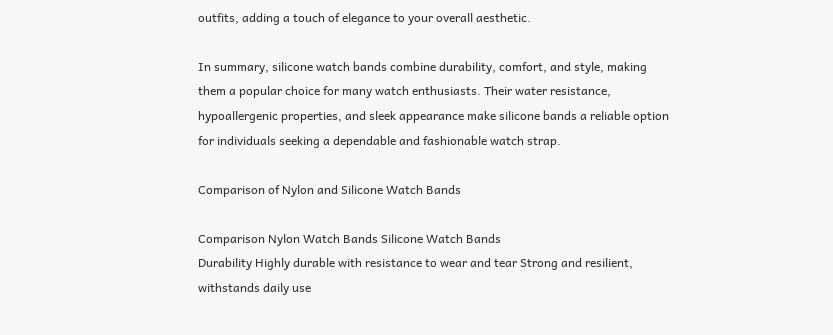outfits, adding a touch of elegance to your overall aesthetic.

In summary, silicone watch bands combine durability, comfort, and style, making them a popular choice for many watch enthusiasts. Their water resistance, hypoallergenic properties, and sleek appearance make silicone bands a reliable option for individuals seeking a dependable and fashionable watch strap.

Comparison of Nylon and Silicone Watch Bands

Comparison Nylon Watch Bands Silicone Watch Bands
Durability Highly durable with resistance to wear and tear Strong and resilient, withstands daily use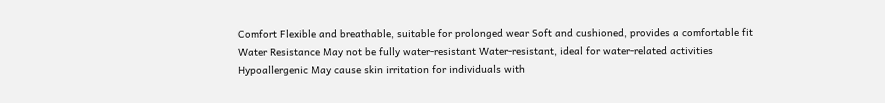Comfort Flexible and breathable, suitable for prolonged wear Soft and cushioned, provides a comfortable fit
Water Resistance May not be fully water-resistant Water-resistant, ideal for water-related activities
Hypoallergenic May cause skin irritation for individuals with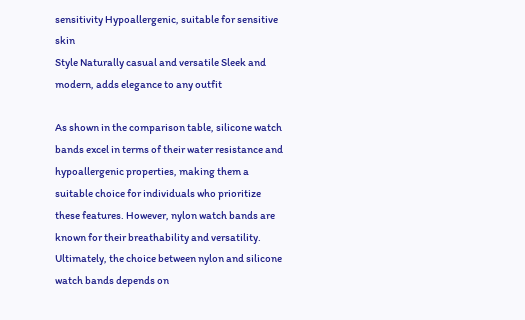sensitivity Hypoallergenic, suitable for sensitive skin
Style Naturally casual and versatile Sleek and modern, adds elegance to any outfit

As shown in the comparison table, silicone watch bands excel in terms of their water resistance and hypoallergenic properties, making them a suitable choice for individuals who prioritize these features. However, nylon watch bands are known for their breathability and versatility. Ultimately, the choice between nylon and silicone watch bands depends on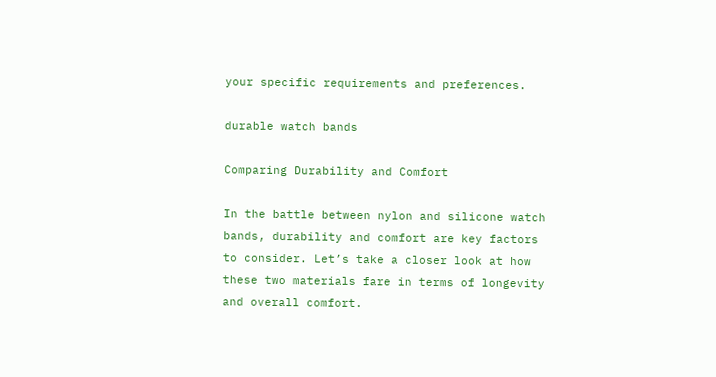your specific requirements and preferences.

durable watch bands

Comparing Durability and Comfort

In the battle between nylon and silicone watch bands, durability and comfort are key factors to consider. Let’s take a closer look at how these two materials fare in terms of longevity and overall comfort.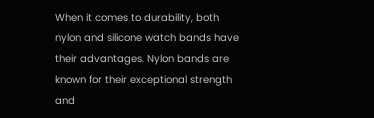When it comes to durability, both nylon and silicone watch bands have their advantages. Nylon bands are known for their exceptional strength and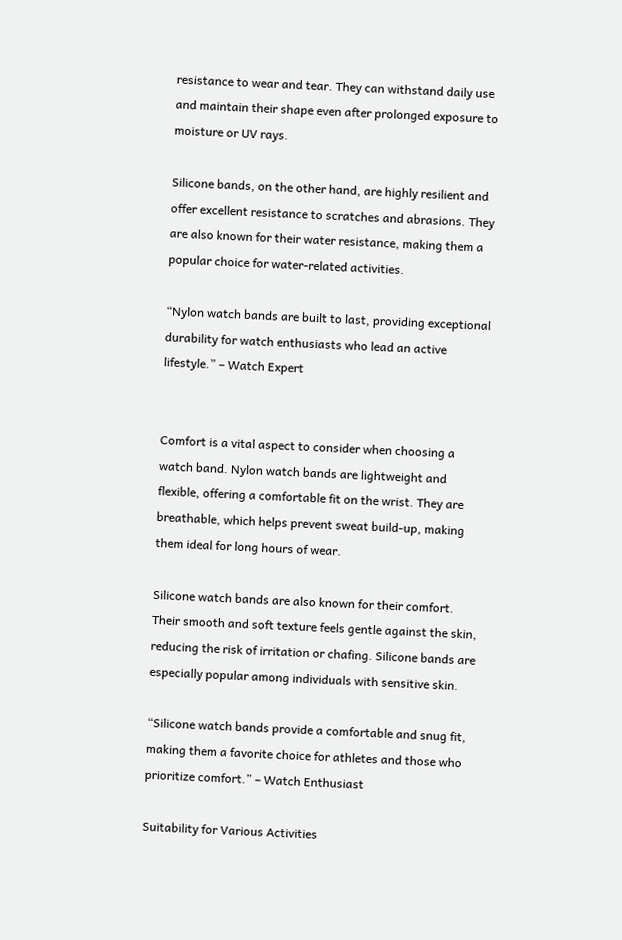resistance to wear and tear. They can withstand daily use and maintain their shape even after prolonged exposure to moisture or UV rays.

Silicone bands, on the other hand, are highly resilient and offer excellent resistance to scratches and abrasions. They are also known for their water resistance, making them a popular choice for water-related activities.

“Nylon watch bands are built to last, providing exceptional durability for watch enthusiasts who lead an active lifestyle.” – Watch Expert


Comfort is a vital aspect to consider when choosing a watch band. Nylon watch bands are lightweight and flexible, offering a comfortable fit on the wrist. They are breathable, which helps prevent sweat build-up, making them ideal for long hours of wear.

Silicone watch bands are also known for their comfort. Their smooth and soft texture feels gentle against the skin, reducing the risk of irritation or chafing. Silicone bands are especially popular among individuals with sensitive skin.

“Silicone watch bands provide a comfortable and snug fit, making them a favorite choice for athletes and those who prioritize comfort.” – Watch Enthusiast

Suitability for Various Activities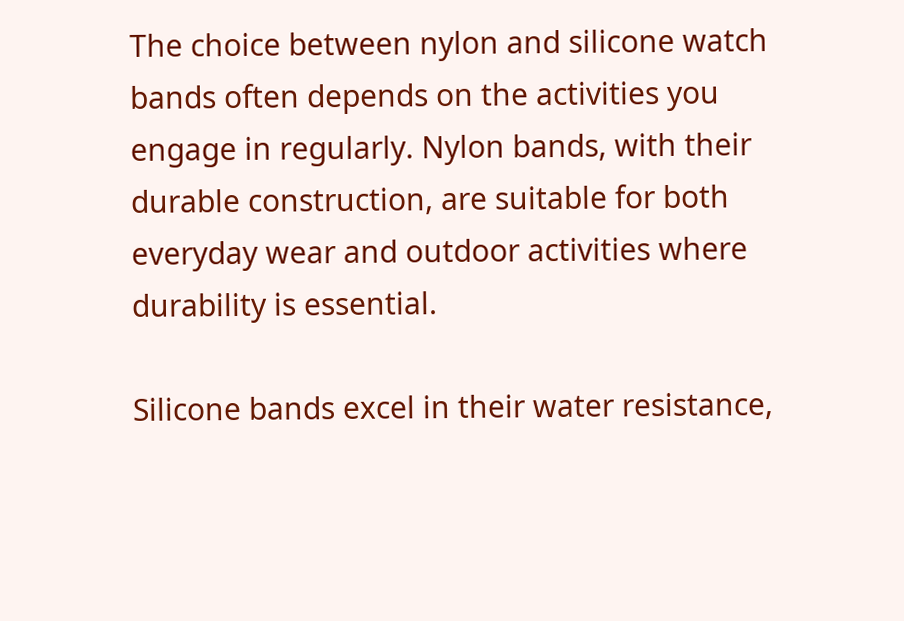The choice between nylon and silicone watch bands often depends on the activities you engage in regularly. Nylon bands, with their durable construction, are suitable for both everyday wear and outdoor activities where durability is essential.

Silicone bands excel in their water resistance,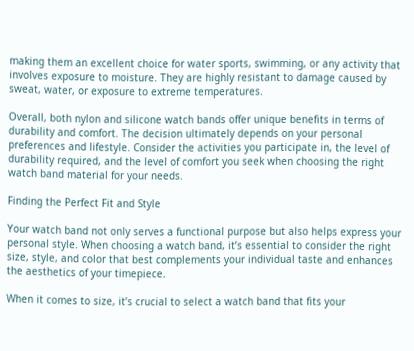making them an excellent choice for water sports, swimming, or any activity that involves exposure to moisture. They are highly resistant to damage caused by sweat, water, or exposure to extreme temperatures.

Overall, both nylon and silicone watch bands offer unique benefits in terms of durability and comfort. The decision ultimately depends on your personal preferences and lifestyle. Consider the activities you participate in, the level of durability required, and the level of comfort you seek when choosing the right watch band material for your needs.

Finding the Perfect Fit and Style

Your watch band not only serves a functional purpose but also helps express your personal style. When choosing a watch band, it’s essential to consider the right size, style, and color that best complements your individual taste and enhances the aesthetics of your timepiece.

When it comes to size, it’s crucial to select a watch band that fits your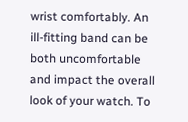wrist comfortably. An ill-fitting band can be both uncomfortable and impact the overall look of your watch. To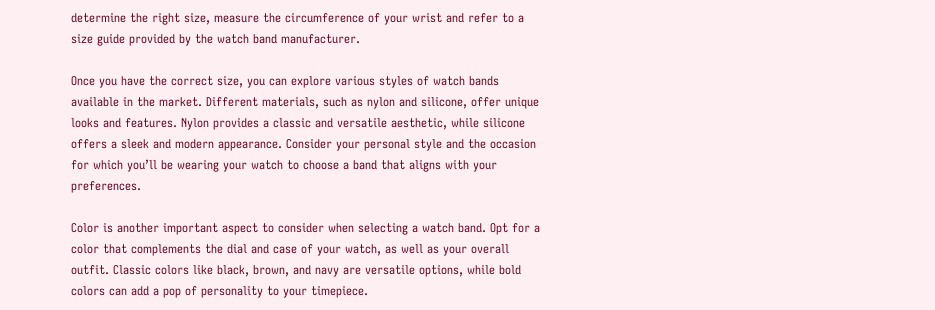determine the right size, measure the circumference of your wrist and refer to a size guide provided by the watch band manufacturer.

Once you have the correct size, you can explore various styles of watch bands available in the market. Different materials, such as nylon and silicone, offer unique looks and features. Nylon provides a classic and versatile aesthetic, while silicone offers a sleek and modern appearance. Consider your personal style and the occasion for which you’ll be wearing your watch to choose a band that aligns with your preferences.

Color is another important aspect to consider when selecting a watch band. Opt for a color that complements the dial and case of your watch, as well as your overall outfit. Classic colors like black, brown, and navy are versatile options, while bold colors can add a pop of personality to your timepiece.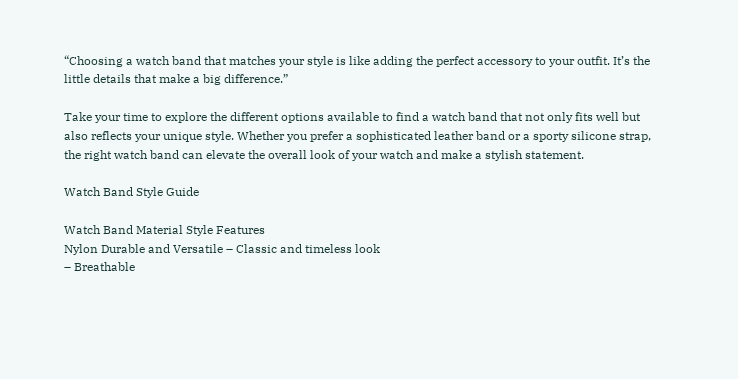“Choosing a watch band that matches your style is like adding the perfect accessory to your outfit. It’s the little details that make a big difference.”

Take your time to explore the different options available to find a watch band that not only fits well but also reflects your unique style. Whether you prefer a sophisticated leather band or a sporty silicone strap, the right watch band can elevate the overall look of your watch and make a stylish statement.

Watch Band Style Guide

Watch Band Material Style Features
Nylon Durable and Versatile – Classic and timeless look
– Breathable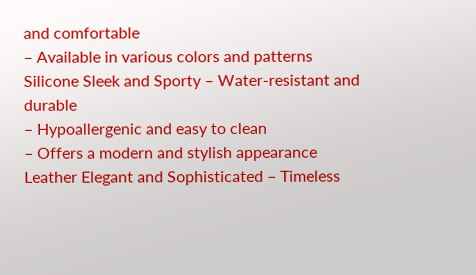and comfortable
– Available in various colors and patterns
Silicone Sleek and Sporty – Water-resistant and durable
– Hypoallergenic and easy to clean
– Offers a modern and stylish appearance
Leather Elegant and Sophisticated – Timeless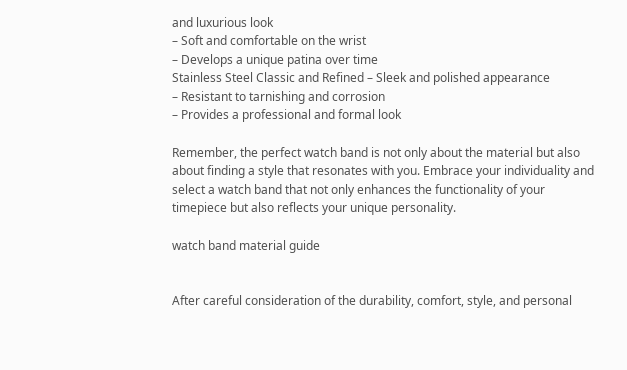and luxurious look
– Soft and comfortable on the wrist
– Develops a unique patina over time
Stainless Steel Classic and Refined – Sleek and polished appearance
– Resistant to tarnishing and corrosion
– Provides a professional and formal look

Remember, the perfect watch band is not only about the material but also about finding a style that resonates with you. Embrace your individuality and select a watch band that not only enhances the functionality of your timepiece but also reflects your unique personality.

watch band material guide


After careful consideration of the durability, comfort, style, and personal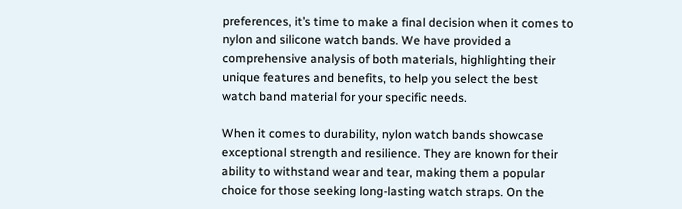preferences, it’s time to make a final decision when it comes to nylon and silicone watch bands. We have provided a comprehensive analysis of both materials, highlighting their unique features and benefits, to help you select the best watch band material for your specific needs.

When it comes to durability, nylon watch bands showcase exceptional strength and resilience. They are known for their ability to withstand wear and tear, making them a popular choice for those seeking long-lasting watch straps. On the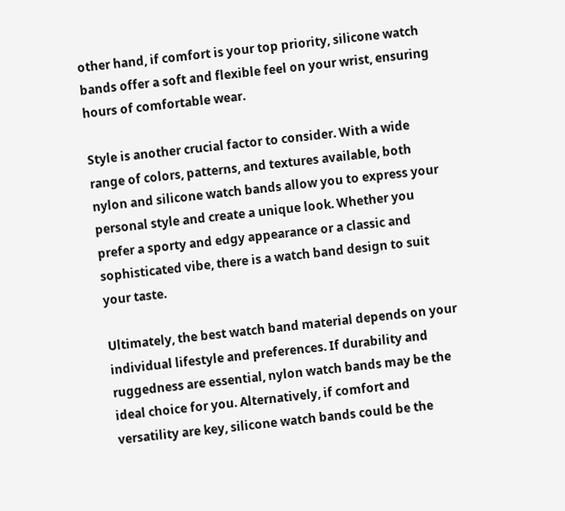other hand, if comfort is your top priority, silicone watch bands offer a soft and flexible feel on your wrist, ensuring hours of comfortable wear.

Style is another crucial factor to consider. With a wide range of colors, patterns, and textures available, both nylon and silicone watch bands allow you to express your personal style and create a unique look. Whether you prefer a sporty and edgy appearance or a classic and sophisticated vibe, there is a watch band design to suit your taste.

Ultimately, the best watch band material depends on your individual lifestyle and preferences. If durability and ruggedness are essential, nylon watch bands may be the ideal choice for you. Alternatively, if comfort and versatility are key, silicone watch bands could be the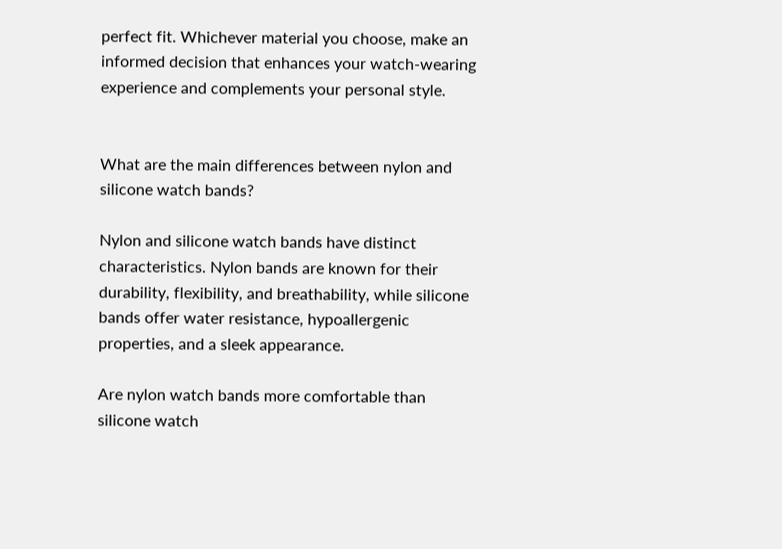perfect fit. Whichever material you choose, make an informed decision that enhances your watch-wearing experience and complements your personal style.


What are the main differences between nylon and silicone watch bands?

Nylon and silicone watch bands have distinct characteristics. Nylon bands are known for their durability, flexibility, and breathability, while silicone bands offer water resistance, hypoallergenic properties, and a sleek appearance.

Are nylon watch bands more comfortable than silicone watch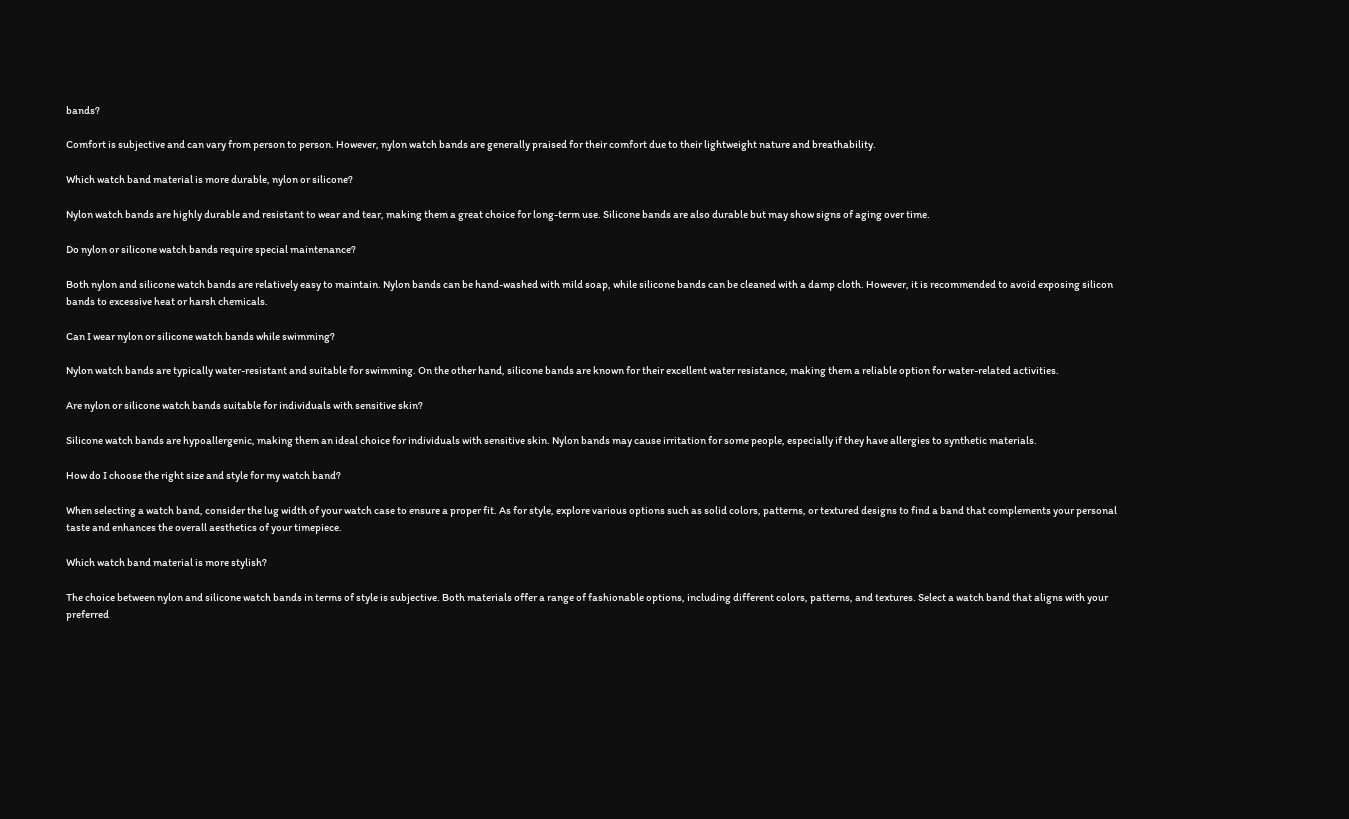bands?

Comfort is subjective and can vary from person to person. However, nylon watch bands are generally praised for their comfort due to their lightweight nature and breathability.

Which watch band material is more durable, nylon or silicone?

Nylon watch bands are highly durable and resistant to wear and tear, making them a great choice for long-term use. Silicone bands are also durable but may show signs of aging over time.

Do nylon or silicone watch bands require special maintenance?

Both nylon and silicone watch bands are relatively easy to maintain. Nylon bands can be hand-washed with mild soap, while silicone bands can be cleaned with a damp cloth. However, it is recommended to avoid exposing silicon bands to excessive heat or harsh chemicals.

Can I wear nylon or silicone watch bands while swimming?

Nylon watch bands are typically water-resistant and suitable for swimming. On the other hand, silicone bands are known for their excellent water resistance, making them a reliable option for water-related activities.

Are nylon or silicone watch bands suitable for individuals with sensitive skin?

Silicone watch bands are hypoallergenic, making them an ideal choice for individuals with sensitive skin. Nylon bands may cause irritation for some people, especially if they have allergies to synthetic materials.

How do I choose the right size and style for my watch band?

When selecting a watch band, consider the lug width of your watch case to ensure a proper fit. As for style, explore various options such as solid colors, patterns, or textured designs to find a band that complements your personal taste and enhances the overall aesthetics of your timepiece.

Which watch band material is more stylish?

The choice between nylon and silicone watch bands in terms of style is subjective. Both materials offer a range of fashionable options, including different colors, patterns, and textures. Select a watch band that aligns with your preferred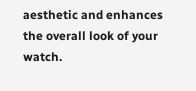aesthetic and enhances the overall look of your watch.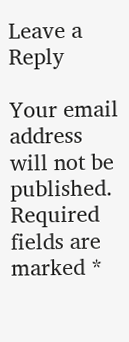Leave a Reply

Your email address will not be published. Required fields are marked *